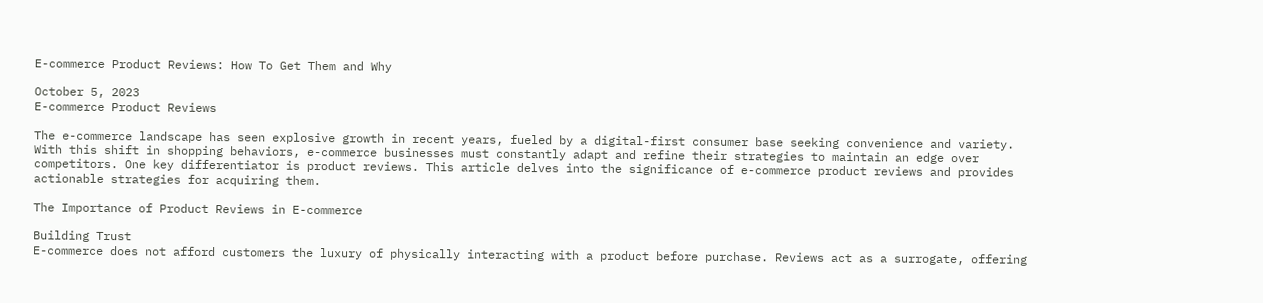E-commerce Product Reviews: How To Get Them and Why

October 5, 2023
E-commerce Product Reviews

The e-commerce landscape has seen explosive growth in recent years, fueled by a digital-first consumer base seeking convenience and variety. With this shift in shopping behaviors, e-commerce businesses must constantly adapt and refine their strategies to maintain an edge over competitors. One key differentiator is product reviews. This article delves into the significance of e-commerce product reviews and provides actionable strategies for acquiring them.

The Importance of Product Reviews in E-commerce

Building Trust
E-commerce does not afford customers the luxury of physically interacting with a product before purchase. Reviews act as a surrogate, offering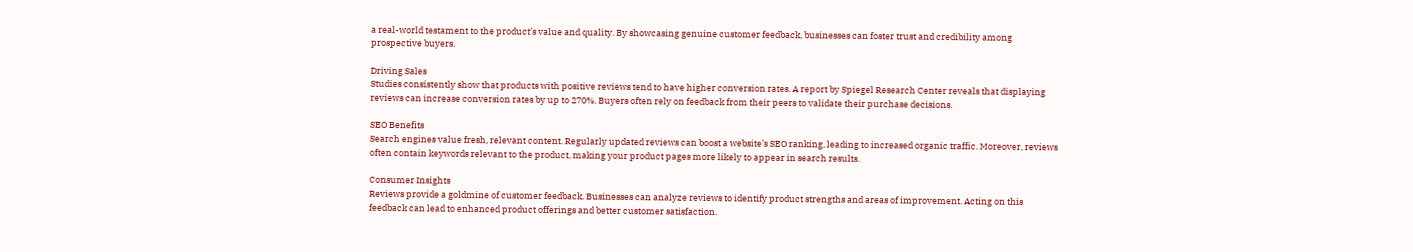a real-world testament to the product’s value and quality. By showcasing genuine customer feedback, businesses can foster trust and credibility among prospective buyers.

Driving Sales
Studies consistently show that products with positive reviews tend to have higher conversion rates. A report by Spiegel Research Center reveals that displaying reviews can increase conversion rates by up to 270%. Buyers often rely on feedback from their peers to validate their purchase decisions.

SEO Benefits
Search engines value fresh, relevant content. Regularly updated reviews can boost a website’s SEO ranking, leading to increased organic traffic. Moreover, reviews often contain keywords relevant to the product, making your product pages more likely to appear in search results.

Consumer Insights
Reviews provide a goldmine of customer feedback. Businesses can analyze reviews to identify product strengths and areas of improvement. Acting on this feedback can lead to enhanced product offerings and better customer satisfaction.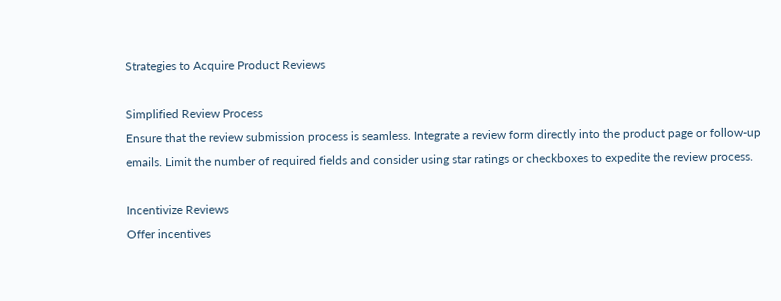Strategies to Acquire Product Reviews

Simplified Review Process
Ensure that the review submission process is seamless. Integrate a review form directly into the product page or follow-up emails. Limit the number of required fields and consider using star ratings or checkboxes to expedite the review process.

Incentivize Reviews
Offer incentives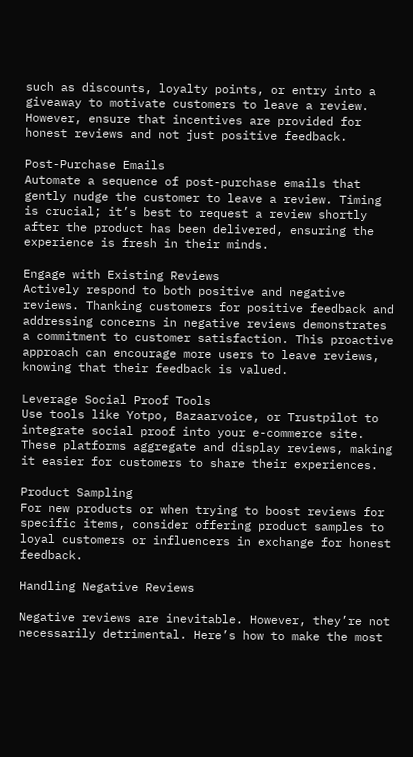such as discounts, loyalty points, or entry into a giveaway to motivate customers to leave a review. However, ensure that incentives are provided for honest reviews and not just positive feedback.

Post-Purchase Emails
Automate a sequence of post-purchase emails that gently nudge the customer to leave a review. Timing is crucial; it’s best to request a review shortly after the product has been delivered, ensuring the experience is fresh in their minds.

Engage with Existing Reviews
Actively respond to both positive and negative reviews. Thanking customers for positive feedback and addressing concerns in negative reviews demonstrates a commitment to customer satisfaction. This proactive approach can encourage more users to leave reviews, knowing that their feedback is valued.

Leverage Social Proof Tools
Use tools like Yotpo, Bazaarvoice, or Trustpilot to integrate social proof into your e-commerce site. These platforms aggregate and display reviews, making it easier for customers to share their experiences.

Product Sampling
For new products or when trying to boost reviews for specific items, consider offering product samples to loyal customers or influencers in exchange for honest feedback.

Handling Negative Reviews

Negative reviews are inevitable. However, they’re not necessarily detrimental. Here’s how to make the most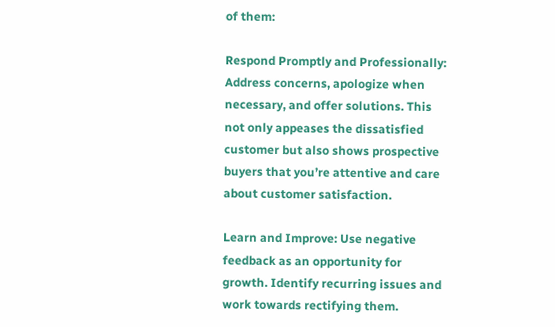of them:

Respond Promptly and Professionally: Address concerns, apologize when necessary, and offer solutions. This not only appeases the dissatisfied customer but also shows prospective buyers that you’re attentive and care about customer satisfaction.

Learn and Improve: Use negative feedback as an opportunity for growth. Identify recurring issues and work towards rectifying them.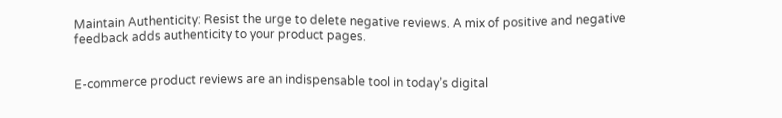Maintain Authenticity: Resist the urge to delete negative reviews. A mix of positive and negative feedback adds authenticity to your product pages.


E-commerce product reviews are an indispensable tool in today’s digital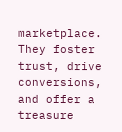marketplace. They foster trust, drive conversions, and offer a treasure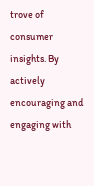trove of consumer insights. By actively encouraging and engaging with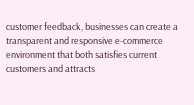customer feedback, businesses can create a transparent and responsive e-commerce environment that both satisfies current customers and attracts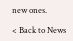new ones.

< Back to News